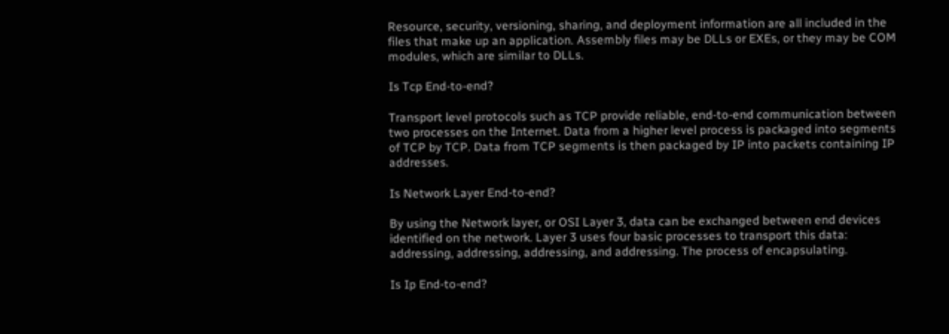Resource, security, versioning, sharing, and deployment information are all included in the files that make up an application. Assembly files may be DLLs or EXEs, or they may be COM modules, which are similar to DLLs.

Is Tcp End-to-end?

Transport level protocols such as TCP provide reliable, end-to-end communication between two processes on the Internet. Data from a higher level process is packaged into segments of TCP by TCP. Data from TCP segments is then packaged by IP into packets containing IP addresses.

Is Network Layer End-to-end?

By using the Network layer, or OSI Layer 3, data can be exchanged between end devices identified on the network. Layer 3 uses four basic processes to transport this data: addressing, addressing, addressing, and addressing. The process of encapsulating.

Is Ip End-to-end?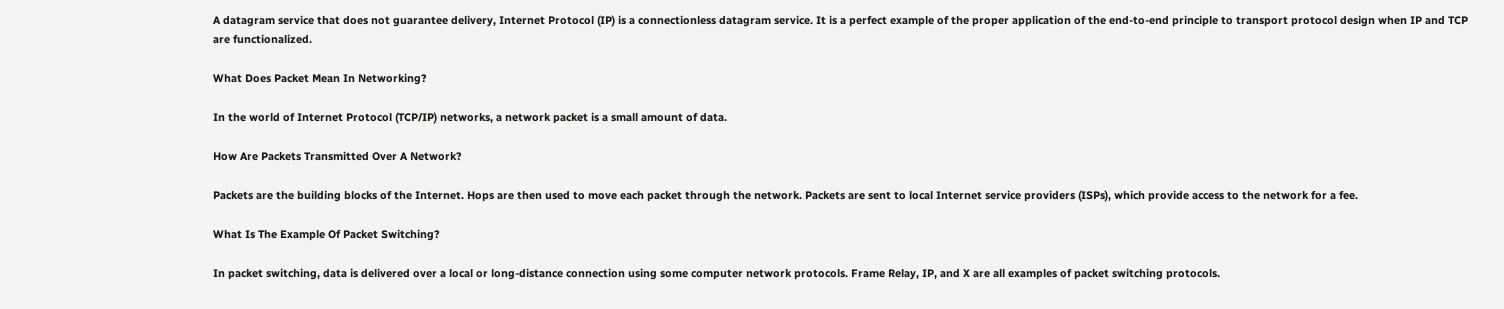A datagram service that does not guarantee delivery, Internet Protocol (IP) is a connectionless datagram service. It is a perfect example of the proper application of the end-to-end principle to transport protocol design when IP and TCP are functionalized.

What Does Packet Mean In Networking?

In the world of Internet Protocol (TCP/IP) networks, a network packet is a small amount of data.

How Are Packets Transmitted Over A Network?

Packets are the building blocks of the Internet. Hops are then used to move each packet through the network. Packets are sent to local Internet service providers (ISPs), which provide access to the network for a fee.

What Is The Example Of Packet Switching?

In packet switching, data is delivered over a local or long-distance connection using some computer network protocols. Frame Relay, IP, and X are all examples of packet switching protocols.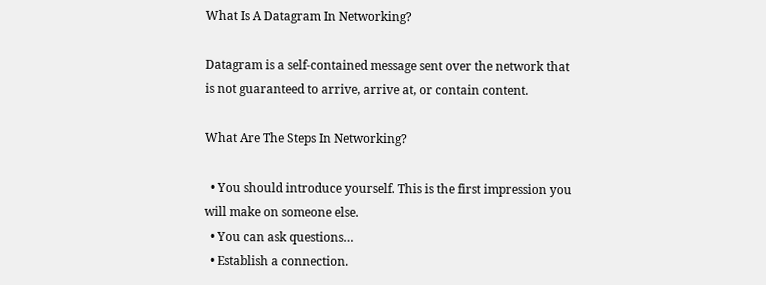What Is A Datagram In Networking?

Datagram is a self-contained message sent over the network that is not guaranteed to arrive, arrive at, or contain content.

What Are The Steps In Networking?

  • You should introduce yourself. This is the first impression you will make on someone else.
  • You can ask questions…
  • Establish a connection.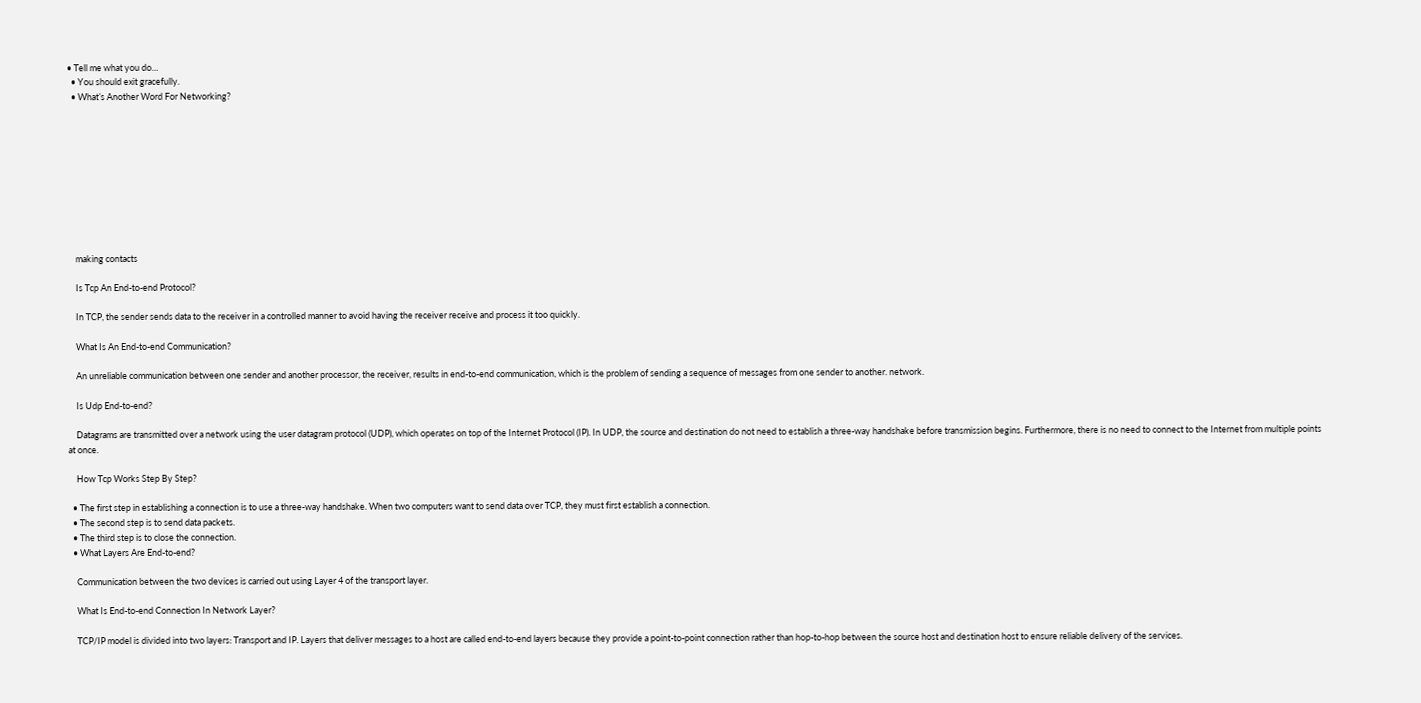• Tell me what you do…
  • You should exit gracefully.
  • What’s Another Word For Networking?










    making contacts

    Is Tcp An End-to-end Protocol?

    In TCP, the sender sends data to the receiver in a controlled manner to avoid having the receiver receive and process it too quickly.

    What Is An End-to-end Communication?

    An unreliable communication between one sender and another processor, the receiver, results in end-to-end communication, which is the problem of sending a sequence of messages from one sender to another. network.

    Is Udp End-to-end?

    Datagrams are transmitted over a network using the user datagram protocol (UDP), which operates on top of the Internet Protocol (IP). In UDP, the source and destination do not need to establish a three-way handshake before transmission begins. Furthermore, there is no need to connect to the Internet from multiple points at once.

    How Tcp Works Step By Step?

  • The first step in establishing a connection is to use a three-way handshake. When two computers want to send data over TCP, they must first establish a connection.
  • The second step is to send data packets.
  • The third step is to close the connection.
  • What Layers Are End-to-end?

    Communication between the two devices is carried out using Layer 4 of the transport layer.

    What Is End-to-end Connection In Network Layer?

    TCP/IP model is divided into two layers: Transport and IP. Layers that deliver messages to a host are called end-to-end layers because they provide a point-to-point connection rather than hop-to-hop between the source host and destination host to ensure reliable delivery of the services.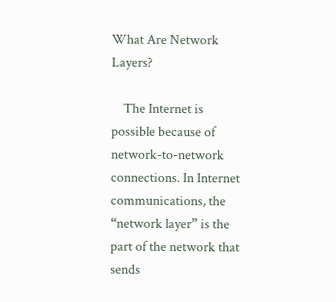What Are Network Layers?

    The Internet is possible because of network-to-network connections. In Internet communications, the “network layer” is the part of the network that sends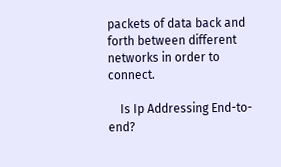packets of data back and forth between different networks in order to connect.

    Is Ip Addressing End-to-end?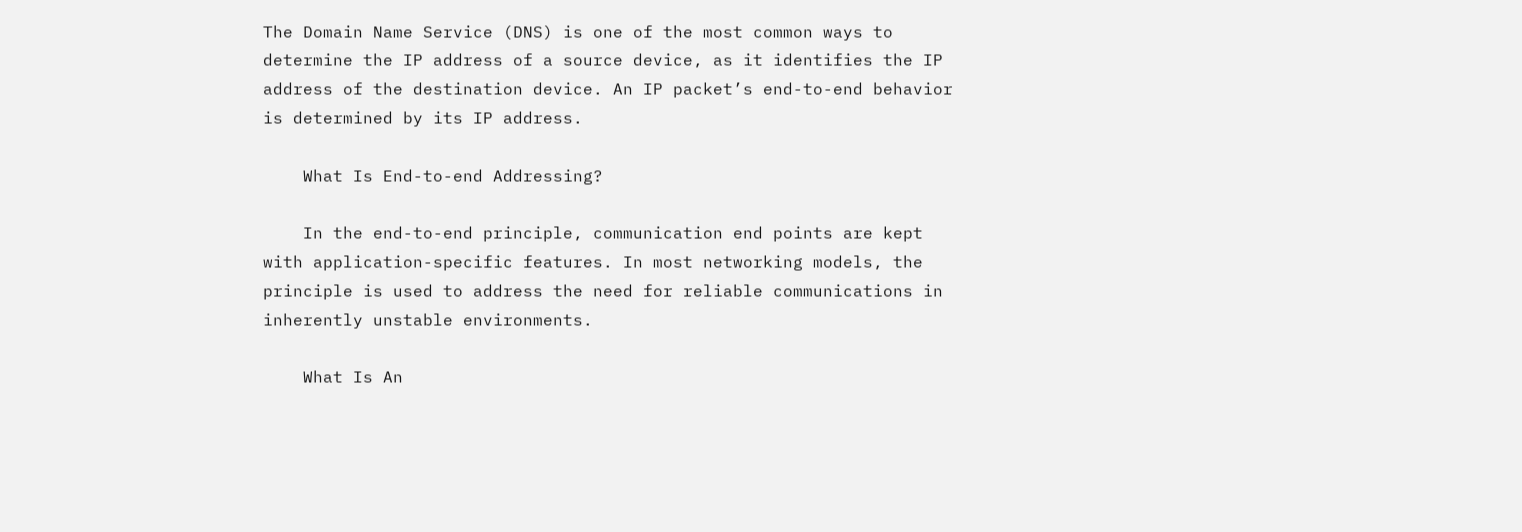The Domain Name Service (DNS) is one of the most common ways to determine the IP address of a source device, as it identifies the IP address of the destination device. An IP packet’s end-to-end behavior is determined by its IP address.

    What Is End-to-end Addressing?

    In the end-to-end principle, communication end points are kept with application-specific features. In most networking models, the principle is used to address the need for reliable communications in inherently unstable environments.

    What Is An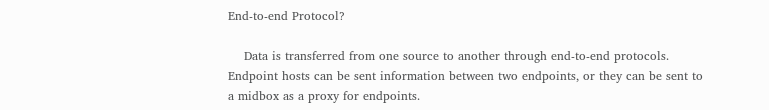End-to-end Protocol?

    Data is transferred from one source to another through end-to-end protocols. Endpoint hosts can be sent information between two endpoints, or they can be sent to a midbox as a proxy for endpoints.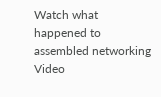Watch what happened to assembled networking Video